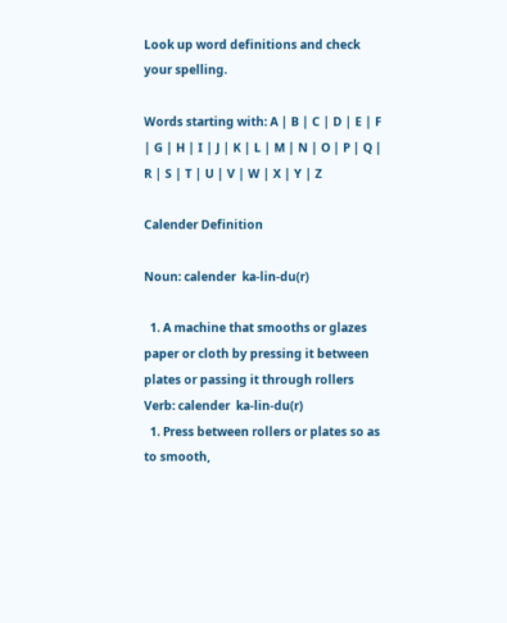Look up word definitions and check your spelling.

Words starting with: A | B | C | D | E | F | G | H | I | J | K | L | M | N | O | P | Q | R | S | T | U | V | W | X | Y | Z

Calender Definition

Noun: calender  ka-lin-du(r)

  1. A machine that smooths or glazes paper or cloth by pressing it between plates or passing it through rollers
Verb: calender  ka-lin-du(r)
  1. Press between rollers or plates so as to smooth,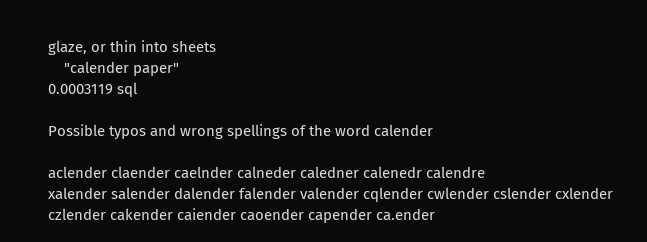glaze, or thin into sheets
    "calender paper"
0.0003119 sql

Possible typos and wrong spellings of the word calender

aclender claender caelnder calneder caledner calenedr calendre
xalender salender dalender falender valender cqlender cwlender cslender cxlender czlender cakender caiender caoender capender ca.ender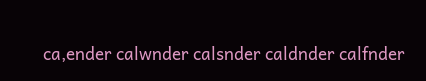ca,ender calwnder calsnder caldnder calfnder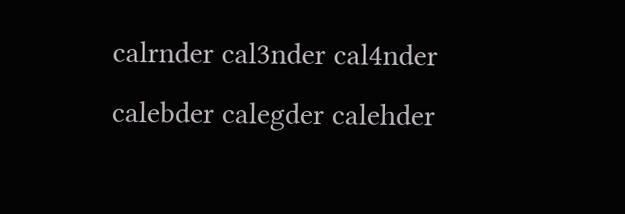calrnder cal3nder cal4nder calebder calegder calehder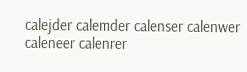calejder calemder calenser calenwer caleneer calenrer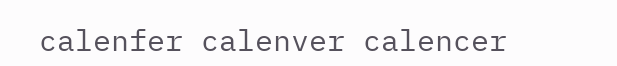calenfer calenver calencer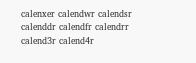calenxer calendwr calendsr calenddr calendfr calendrr calend3r calend4r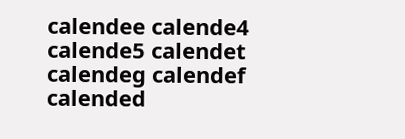calendee calende4 calende5 calendet calendeg calendef calended